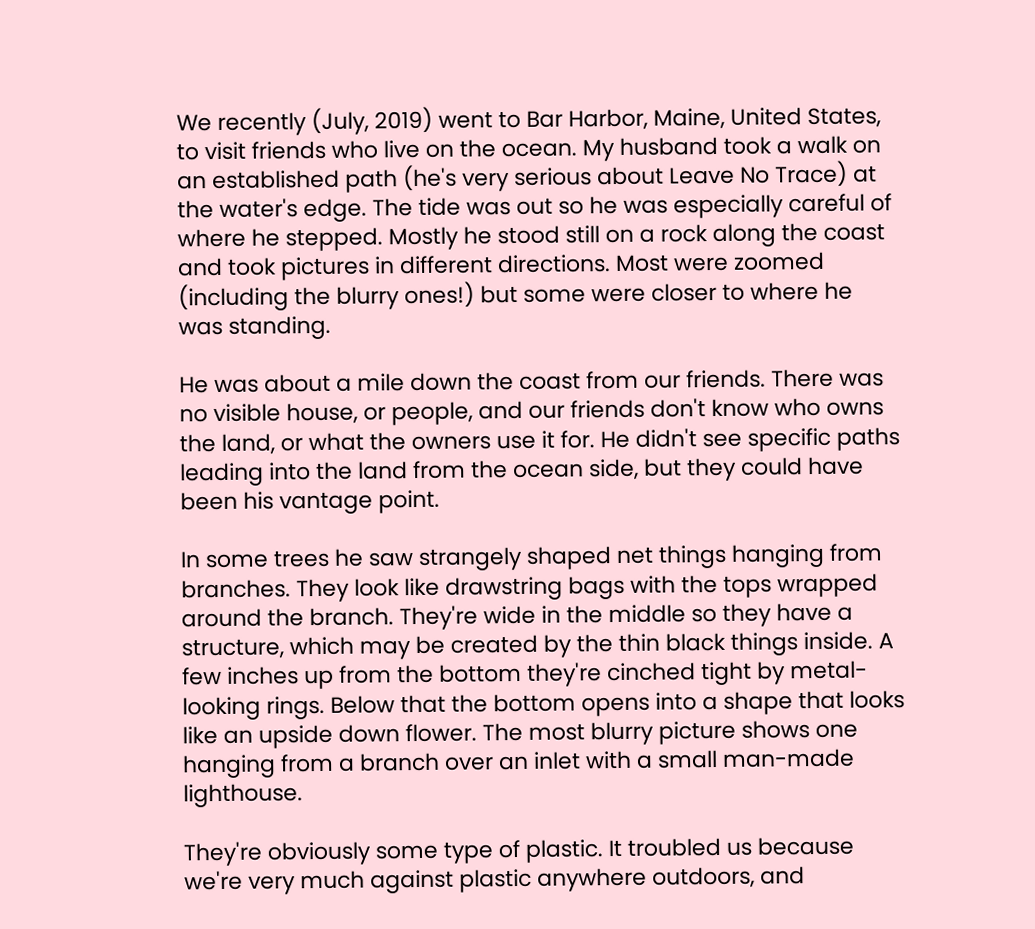We recently (July, 2019) went to Bar Harbor, Maine, United States, to visit friends who live on the ocean. My husband took a walk on an established path (he's very serious about Leave No Trace) at the water's edge. The tide was out so he was especially careful of where he stepped. Mostly he stood still on a rock along the coast and took pictures in different directions. Most were zoomed (including the blurry ones!) but some were closer to where he was standing.

He was about a mile down the coast from our friends. There was no visible house, or people, and our friends don't know who owns the land, or what the owners use it for. He didn't see specific paths leading into the land from the ocean side, but they could have been his vantage point.

In some trees he saw strangely shaped net things hanging from branches. They look like drawstring bags with the tops wrapped around the branch. They're wide in the middle so they have a structure, which may be created by the thin black things inside. A few inches up from the bottom they're cinched tight by metal-looking rings. Below that the bottom opens into a shape that looks like an upside down flower. The most blurry picture shows one hanging from a branch over an inlet with a small man-made lighthouse.

They're obviously some type of plastic. It troubled us because we're very much against plastic anywhere outdoors, and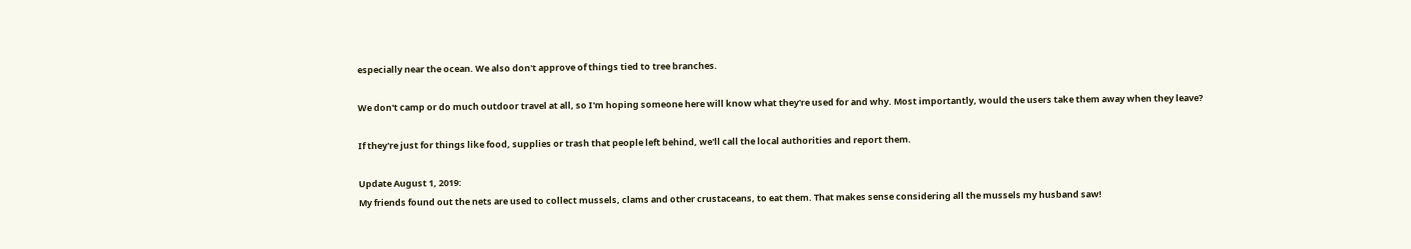especially near the ocean. We also don't approve of things tied to tree branches.

We don't camp or do much outdoor travel at all, so I'm hoping someone here will know what they're used for and why. Most importantly, would the users take them away when they leave?

If they're just for things like food, supplies or trash that people left behind, we'll call the local authorities and report them.

Update August 1, 2019:
My friends found out the nets are used to collect mussels, clams and other crustaceans, to eat them. That makes sense considering all the mussels my husband saw!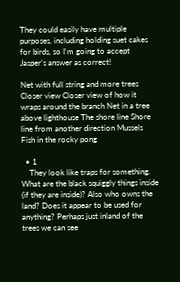They could easily have multiple purposes, including holding suet cakes for birds, so I'm going to accept Jasper's answer as correct!

Net with full string and more trees Closer view Closer view of how it wraps around the branch Net in a tree above lighthouse The shore line Shore line from another direction Mussels Fish in the rocky pong

  • 1
    They look like traps for something. What are the black squiggly things inside (if they are inside)? Also who owns the land? Does it appear to be used for anything? Perhaps just inland of the trees we can see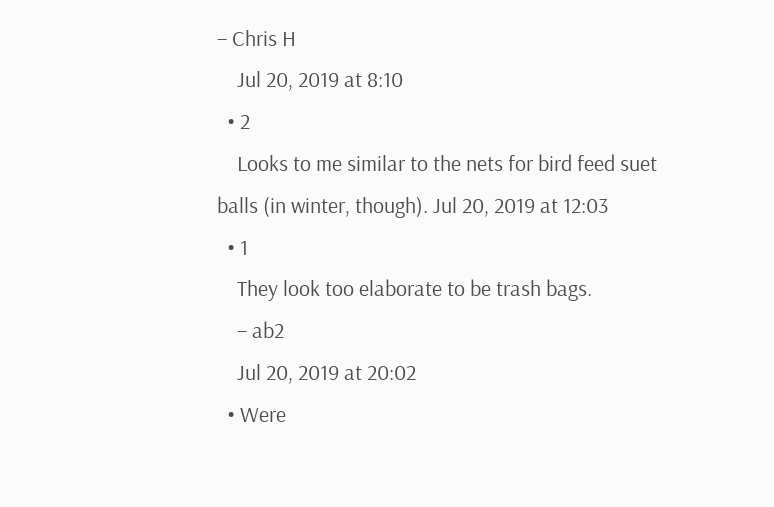– Chris H
    Jul 20, 2019 at 8:10
  • 2
    Looks to me similar to the nets for bird feed suet balls (in winter, though). Jul 20, 2019 at 12:03
  • 1
    They look too elaborate to be trash bags.
    – ab2
    Jul 20, 2019 at 20:02
  • Were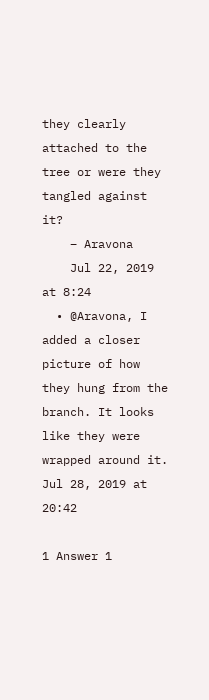they clearly attached to the tree or were they tangled against it?
    – Aravona
    Jul 22, 2019 at 8:24
  • @Aravona, I added a closer picture of how they hung from the branch. It looks like they were wrapped around it. Jul 28, 2019 at 20:42

1 Answer 1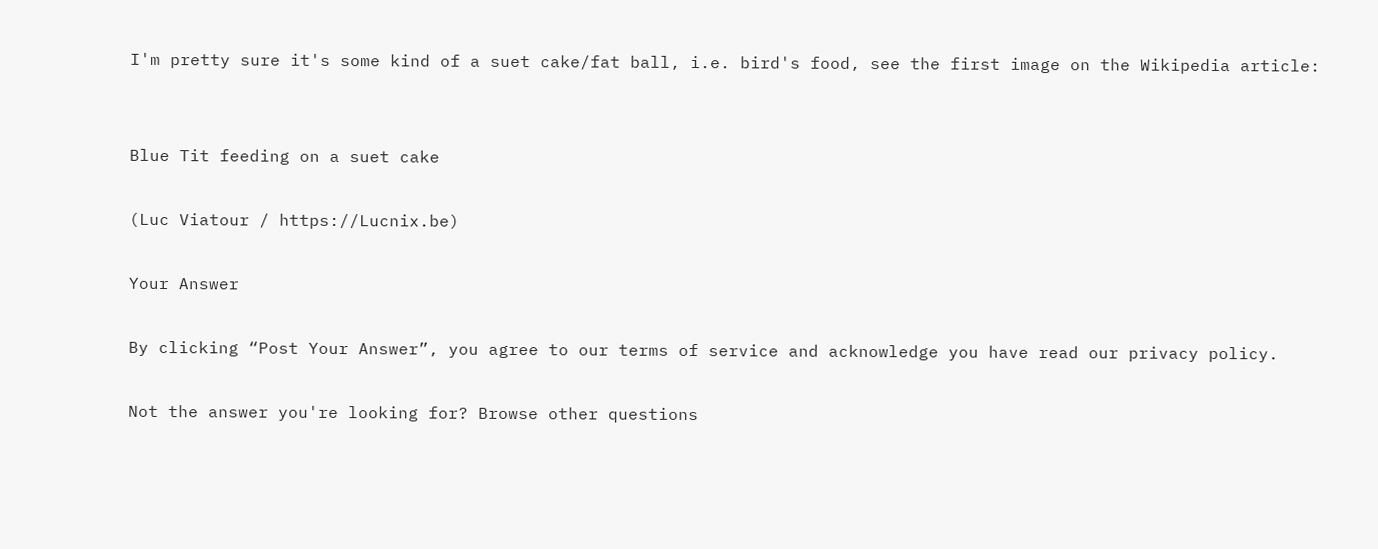I'm pretty sure it's some kind of a suet cake/fat ball, i.e. bird's food, see the first image on the Wikipedia article:


Blue Tit feeding on a suet cake

(Luc Viatour / https://Lucnix.be)

Your Answer

By clicking “Post Your Answer”, you agree to our terms of service and acknowledge you have read our privacy policy.

Not the answer you're looking for? Browse other questions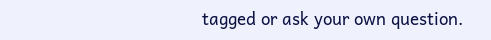tagged or ask your own question.